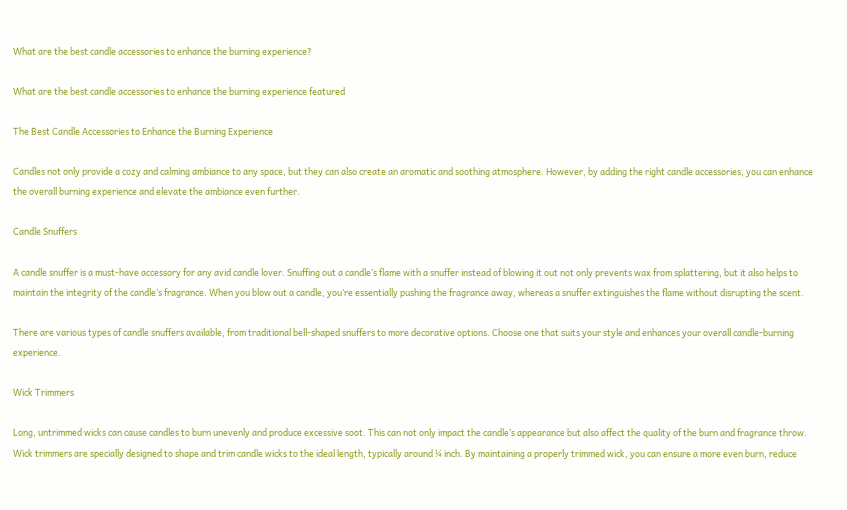What are the best candle accessories to enhance the burning experience?

What are the best candle accessories to enhance the burning experience featured

The Best Candle Accessories to Enhance the Burning Experience

Candles not only provide a cozy and calming ambiance to any space, but they can also create an aromatic and soothing atmosphere. However, by adding the right candle accessories, you can enhance the overall burning experience and elevate the ambiance even further.

Candle Snuffers

A candle snuffer is a must-have accessory for any avid candle lover. Snuffing out a candle’s flame with a snuffer instead of blowing it out not only prevents wax from splattering, but it also helps to maintain the integrity of the candle’s fragrance. When you blow out a candle, you’re essentially pushing the fragrance away, whereas a snuffer extinguishes the flame without disrupting the scent.

There are various types of candle snuffers available, from traditional bell-shaped snuffers to more decorative options. Choose one that suits your style and enhances your overall candle-burning experience.

Wick Trimmers

Long, untrimmed wicks can cause candles to burn unevenly and produce excessive soot. This can not only impact the candle’s appearance but also affect the quality of the burn and fragrance throw. Wick trimmers are specially designed to shape and trim candle wicks to the ideal length, typically around ¼ inch. By maintaining a properly trimmed wick, you can ensure a more even burn, reduce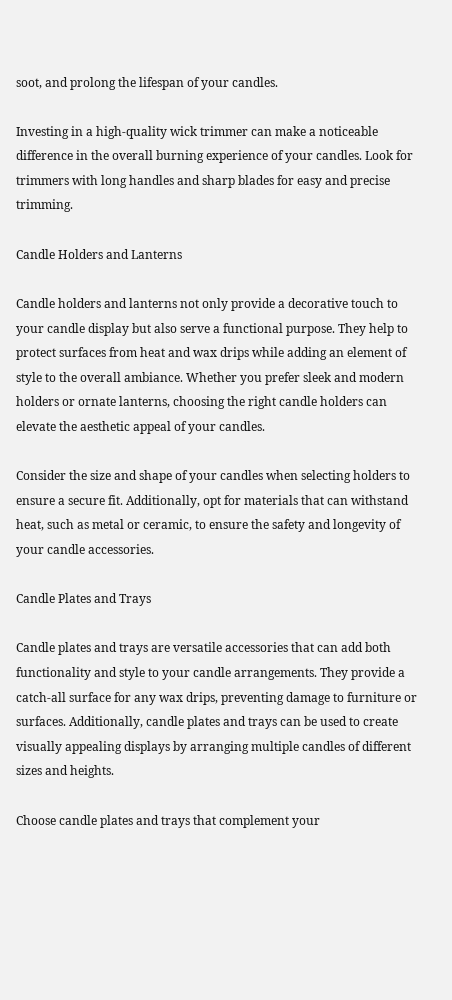soot, and prolong the lifespan of your candles.

Investing in a high-quality wick trimmer can make a noticeable difference in the overall burning experience of your candles. Look for trimmers with long handles and sharp blades for easy and precise trimming.

Candle Holders and Lanterns

Candle holders and lanterns not only provide a decorative touch to your candle display but also serve a functional purpose. They help to protect surfaces from heat and wax drips while adding an element of style to the overall ambiance. Whether you prefer sleek and modern holders or ornate lanterns, choosing the right candle holders can elevate the aesthetic appeal of your candles.

Consider the size and shape of your candles when selecting holders to ensure a secure fit. Additionally, opt for materials that can withstand heat, such as metal or ceramic, to ensure the safety and longevity of your candle accessories.

Candle Plates and Trays

Candle plates and trays are versatile accessories that can add both functionality and style to your candle arrangements. They provide a catch-all surface for any wax drips, preventing damage to furniture or surfaces. Additionally, candle plates and trays can be used to create visually appealing displays by arranging multiple candles of different sizes and heights.

Choose candle plates and trays that complement your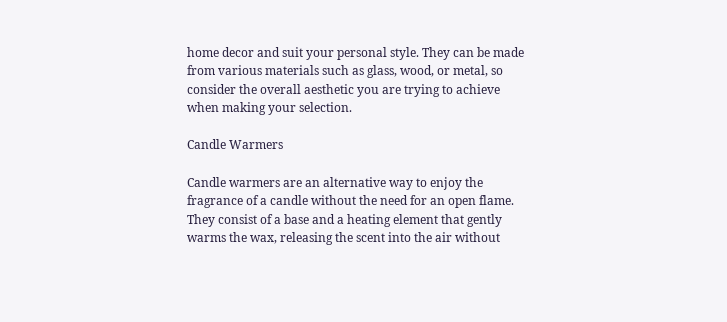home decor and suit your personal style. They can be made from various materials such as glass, wood, or metal, so consider the overall aesthetic you are trying to achieve when making your selection.

Candle Warmers

Candle warmers are an alternative way to enjoy the fragrance of a candle without the need for an open flame. They consist of a base and a heating element that gently warms the wax, releasing the scent into the air without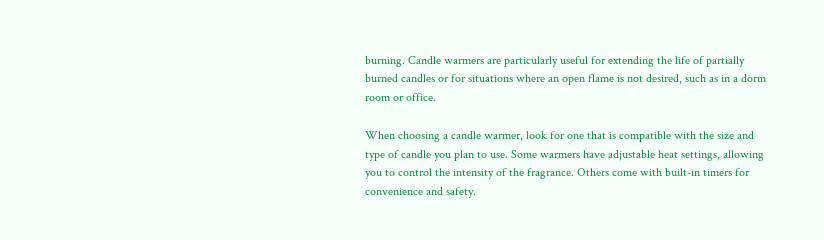burning. Candle warmers are particularly useful for extending the life of partially burned candles or for situations where an open flame is not desired, such as in a dorm room or office.

When choosing a candle warmer, look for one that is compatible with the size and type of candle you plan to use. Some warmers have adjustable heat settings, allowing you to control the intensity of the fragrance. Others come with built-in timers for convenience and safety.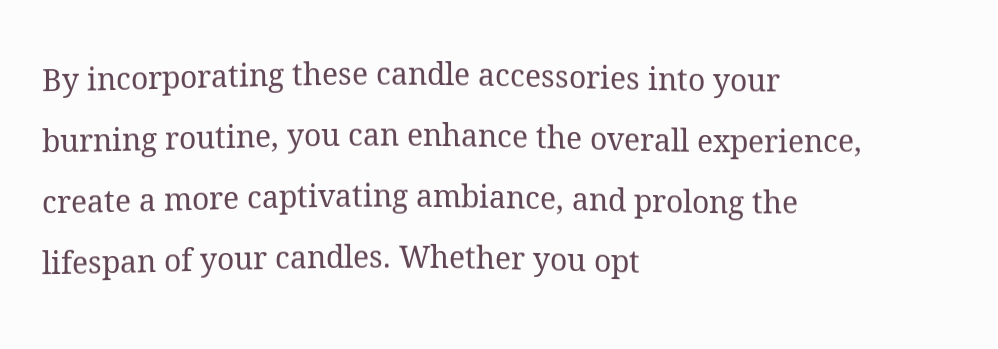By incorporating these candle accessories into your burning routine, you can enhance the overall experience, create a more captivating ambiance, and prolong the lifespan of your candles. Whether you opt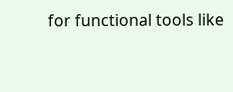for functional tools like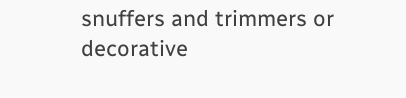snuffers and trimmers or decorative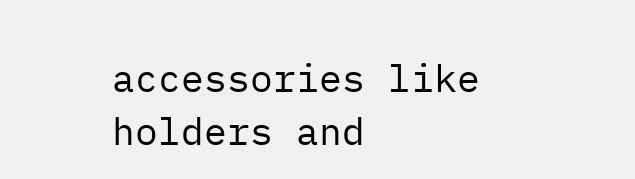accessories like holders and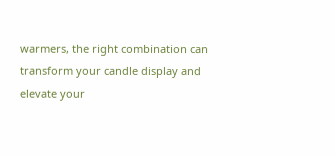warmers, the right combination can transform your candle display and elevate your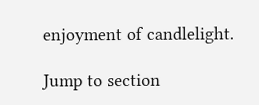enjoyment of candlelight.

Jump to section